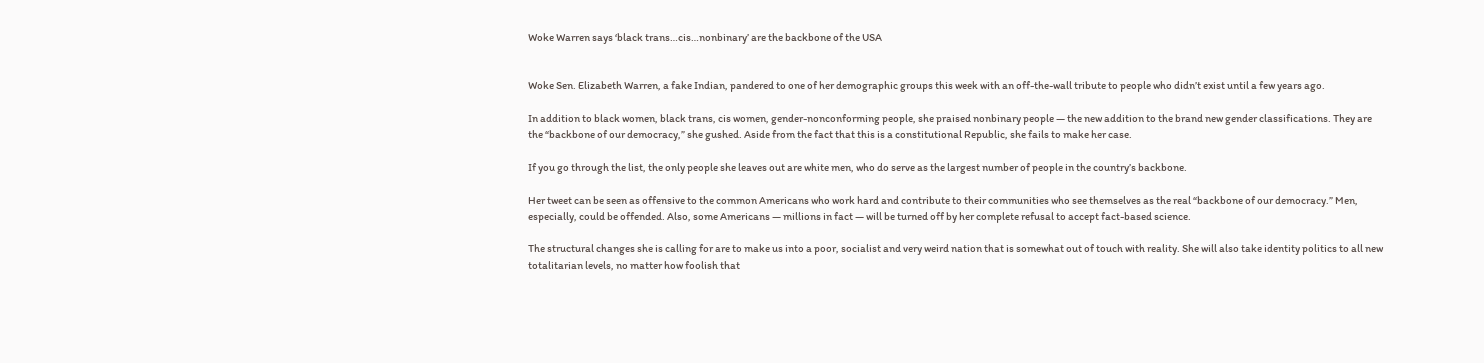Woke Warren says ‘black trans…cis…nonbinary’ are the backbone of the USA


Woke Sen. Elizabeth Warren, a fake Indian, pandered to one of her demographic groups this week with an off-the-wall tribute to people who didn’t exist until a few years ago.

In addition to black women, black trans, cis women, gender-nonconforming people, she praised nonbinary people — the new addition to the brand new gender classifications. They are the “backbone of our democracy,” she gushed. Aside from the fact that this is a constitutional Republic, she fails to make her case.

If you go through the list, the only people she leaves out are white men, who do serve as the largest number of people in the country’s backbone.

Her tweet can be seen as offensive to the common Americans who work hard and contribute to their communities who see themselves as the real “backbone of our democracy.” Men, especially, could be offended. Also, some Americans — millions in fact — will be turned off by her complete refusal to accept fact-based science.

The structural changes she is calling for are to make us into a poor, socialist and very weird nation that is somewhat out of touch with reality. She will also take identity politics to all new totalitarian levels, no matter how foolish that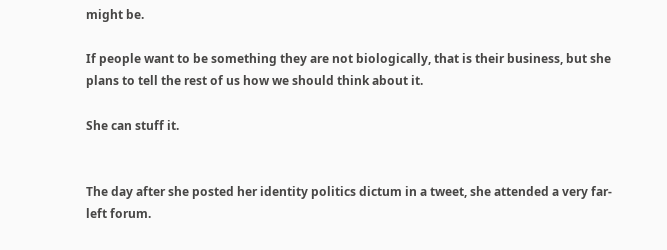might be.

If people want to be something they are not biologically, that is their business, but she plans to tell the rest of us how we should think about it.

She can stuff it.


The day after she posted her identity politics dictum in a tweet, she attended a very far-left forum.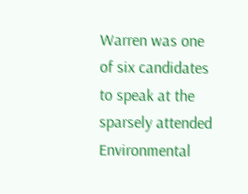Warren was one of six candidates to speak at the sparsely attended Environmental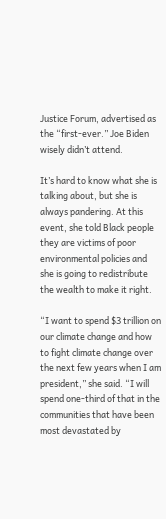Justice Forum, advertised as the “first-ever.” Joe Biden wisely didn’t attend.

It’s hard to know what she is talking about, but she is always pandering. At this event, she told Black people they are victims of poor environmental policies and she is going to redistribute the wealth to make it right.

“I want to spend $3 trillion on our climate change and how to fight climate change over the next few years when I am president,” she said. “I will spend one-third of that in the communities that have been most devastated by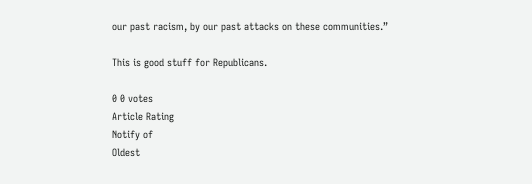our past racism, by our past attacks on these communities.”

This is good stuff for Republicans.

0 0 votes
Article Rating
Notify of
Oldest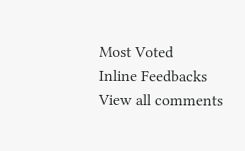Most Voted
Inline Feedbacks
View all comments